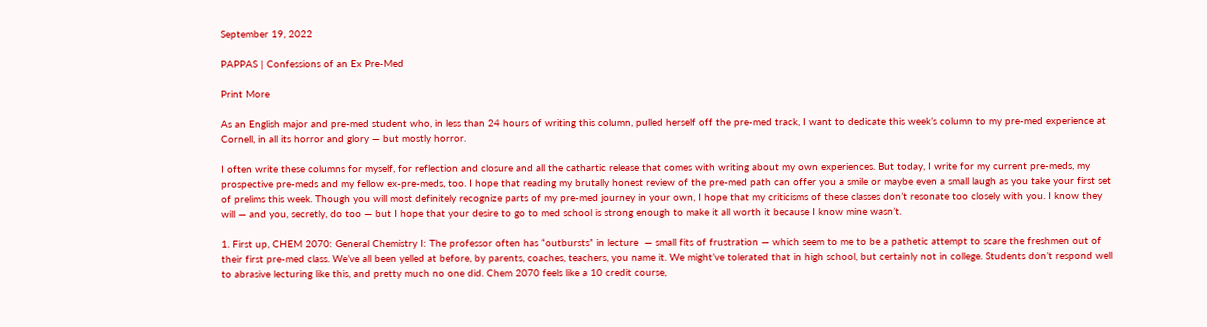September 19, 2022

PAPPAS | Confessions of an Ex Pre-Med

Print More

As an English major and pre-med student who, in less than 24 hours of writing this column, pulled herself off the pre-med track, I want to dedicate this week’s column to my pre-med experience at Cornell, in all its horror and glory — but mostly horror.

I often write these columns for myself, for reflection and closure and all the cathartic release that comes with writing about my own experiences. But today, I write for my current pre-meds, my prospective pre-meds and my fellow ex-pre-meds, too. I hope that reading my brutally honest review of the pre-med path can offer you a smile or maybe even a small laugh as you take your first set of prelims this week. Though you will most definitely recognize parts of my pre-med journey in your own, I hope that my criticisms of these classes don’t resonate too closely with you. I know they will — and you, secretly, do too — but I hope that your desire to go to med school is strong enough to make it all worth it because I know mine wasn’t.

1. First up, CHEM 2070: General Chemistry I: The professor often has “outbursts” in lecture  — small fits of frustration — which seem to me to be a pathetic attempt to scare the freshmen out of their first pre-med class. We’ve all been yelled at before, by parents, coaches, teachers, you name it. We might’ve tolerated that in high school, but certainly not in college. Students don’t respond well to abrasive lecturing like this, and pretty much no one did. Chem 2070 feels like a 10 credit course,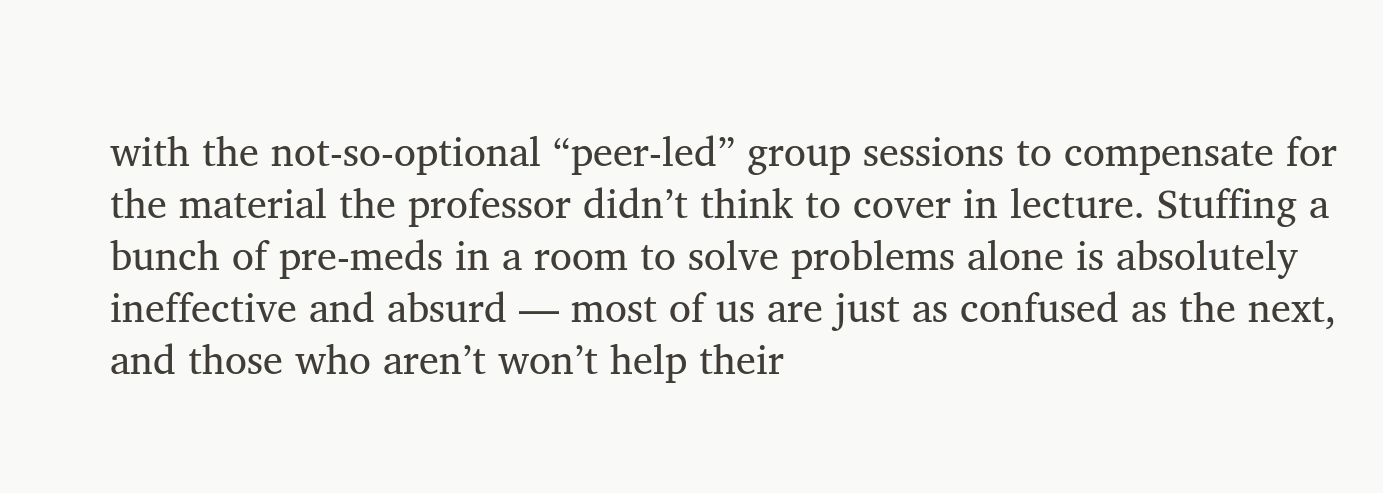with the not-so-optional “peer-led” group sessions to compensate for the material the professor didn’t think to cover in lecture. Stuffing a bunch of pre-meds in a room to solve problems alone is absolutely ineffective and absurd — most of us are just as confused as the next, and those who aren’t won’t help their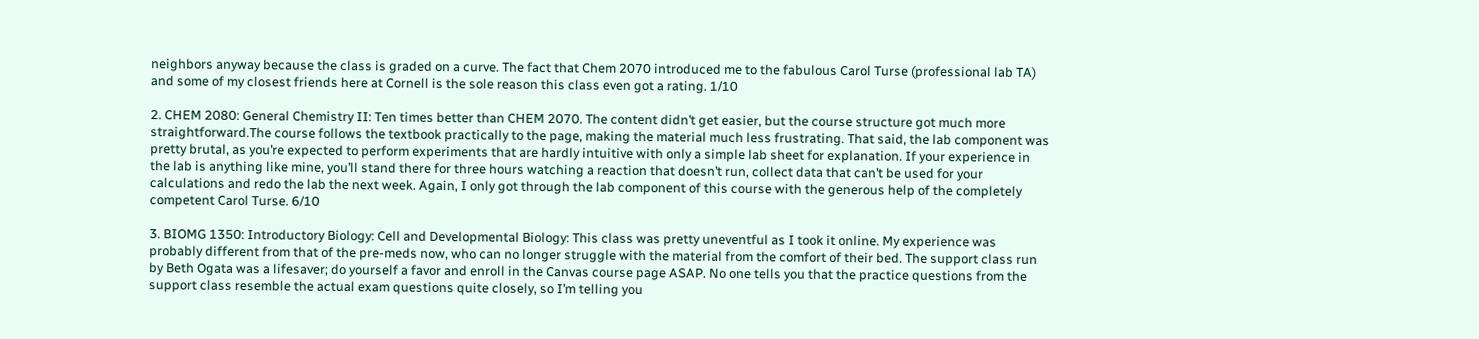neighbors anyway because the class is graded on a curve. The fact that Chem 2070 introduced me to the fabulous Carol Turse (professional lab TA) and some of my closest friends here at Cornell is the sole reason this class even got a rating. 1/10

2. CHEM 2080: General Chemistry II: Ten times better than CHEM 2070. The content didn’t get easier, but the course structure got much more straightforward.The course follows the textbook practically to the page, making the material much less frustrating. That said, the lab component was pretty brutal, as you’re expected to perform experiments that are hardly intuitive with only a simple lab sheet for explanation. If your experience in the lab is anything like mine, you’ll stand there for three hours watching a reaction that doesn’t run, collect data that can’t be used for your calculations and redo the lab the next week. Again, I only got through the lab component of this course with the generous help of the completely competent Carol Turse. 6/10

3. BIOMG 1350: Introductory Biology: Cell and Developmental Biology: This class was pretty uneventful as I took it online. My experience was probably different from that of the pre-meds now, who can no longer struggle with the material from the comfort of their bed. The support class run by Beth Ogata was a lifesaver; do yourself a favor and enroll in the Canvas course page ASAP. No one tells you that the practice questions from the support class resemble the actual exam questions quite closely, so I’m telling you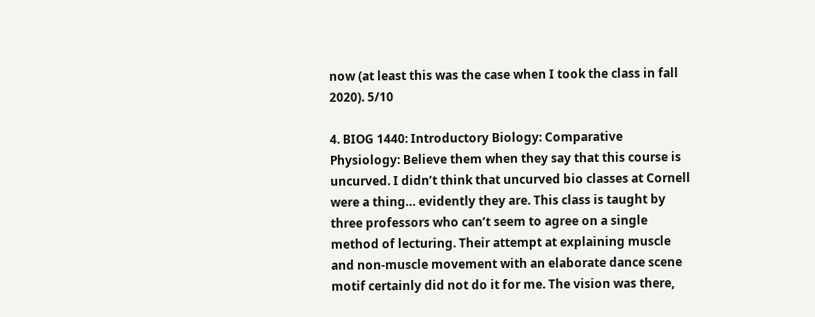now (at least this was the case when I took the class in fall 2020). 5/10

4. BIOG 1440: Introductory Biology: Comparative Physiology: Believe them when they say that this course is uncurved. I didn’t think that uncurved bio classes at Cornell were a thing… evidently they are. This class is taught by three professors who can’t seem to agree on a single method of lecturing. Their attempt at explaining muscle and non-muscle movement with an elaborate dance scene motif certainly did not do it for me. The vision was there,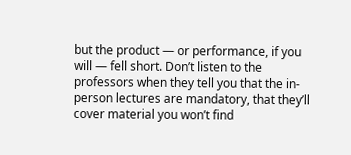but the product — or performance, if you will — fell short. Don’t listen to the professors when they tell you that the in-person lectures are mandatory, that they’ll cover material you won’t find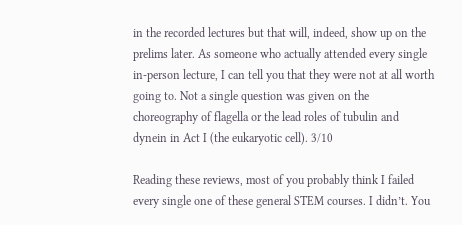in the recorded lectures but that will, indeed, show up on the prelims later. As someone who actually attended every single in-person lecture, I can tell you that they were not at all worth going to. Not a single question was given on the choreography of flagella or the lead roles of tubulin and dynein in Act I (the eukaryotic cell). 3/10

Reading these reviews, most of you probably think I failed every single one of these general STEM courses. I didn’t. You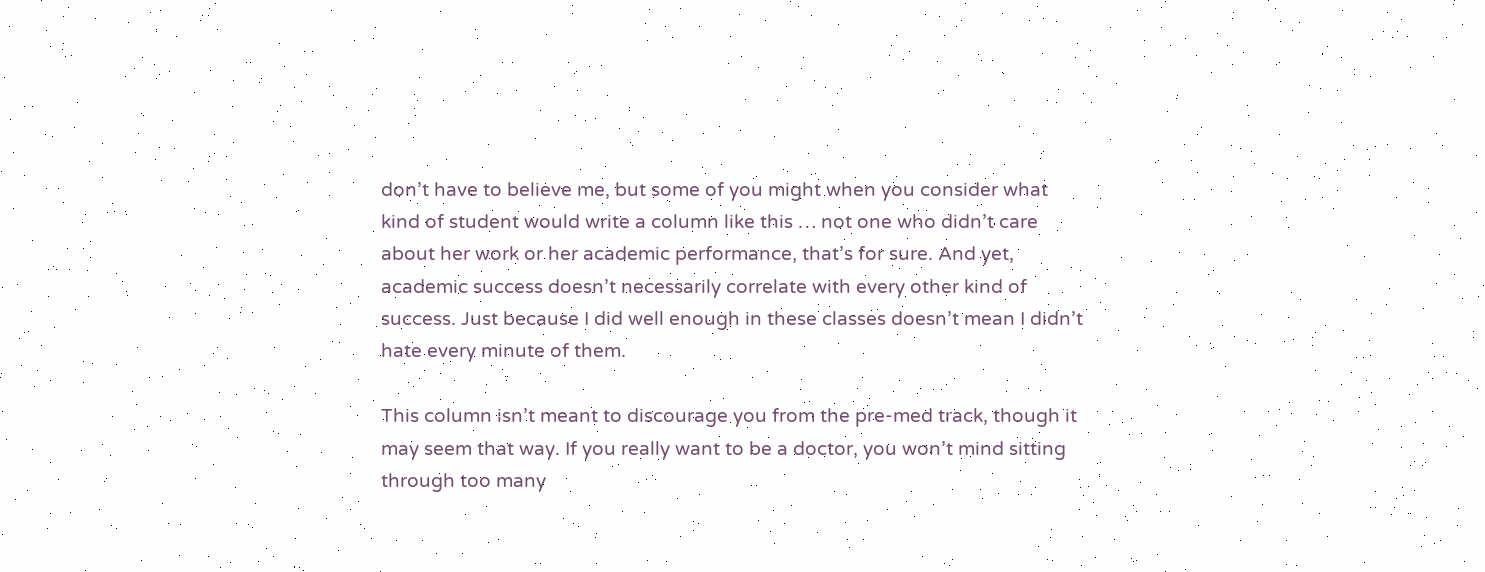don’t have to believe me, but some of you might when you consider what kind of student would write a column like this … not one who didn’t care about her work or her academic performance, that’s for sure. And yet, academic success doesn’t necessarily correlate with every other kind of success. Just because I did well enough in these classes doesn’t mean I didn’t hate every minute of them.

This column isn’t meant to discourage you from the pre-med track, though it may seem that way. If you really want to be a doctor, you won’t mind sitting through too many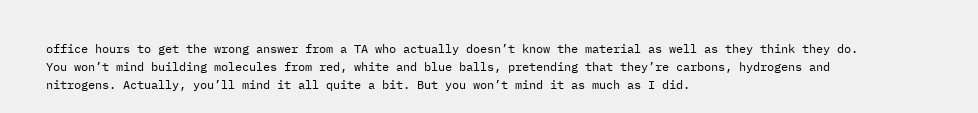office hours to get the wrong answer from a TA who actually doesn’t know the material as well as they think they do. You won’t mind building molecules from red, white and blue balls, pretending that they’re carbons, hydrogens and nitrogens. Actually, you’ll mind it all quite a bit. But you won’t mind it as much as I did.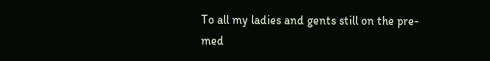To all my ladies and gents still on the pre-med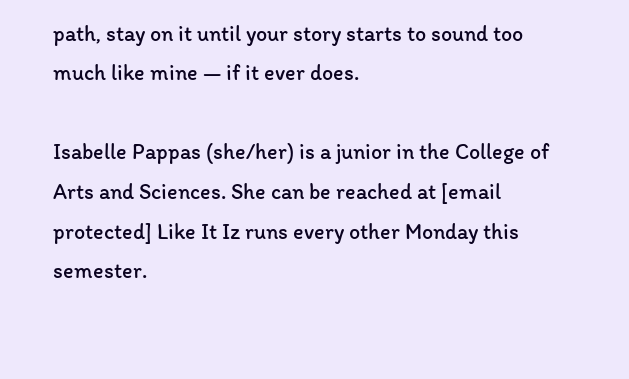path, stay on it until your story starts to sound too much like mine — if it ever does.

Isabelle Pappas (she/her) is a junior in the College of Arts and Sciences. She can be reached at [email protected] Like It Iz runs every other Monday this semester.